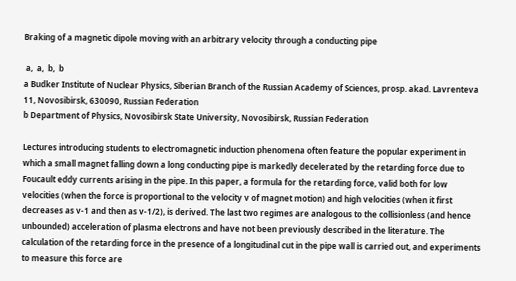Braking of a magnetic dipole moving with an arbitrary velocity through a conducting pipe

 a,  a,  b,  b
a Budker Institute of Nuclear Physics, Siberian Branch of the Russian Academy of Sciences, prosp. akad. Lavrenteva 11, Novosibirsk, 630090, Russian Federation
b Department of Physics, Novosibirsk State University, Novosibirsk, Russian Federation

Lectures introducing students to electromagnetic induction phenomena often feature the popular experiment in which a small magnet falling down a long conducting pipe is markedly decelerated by the retarding force due to Foucault eddy currents arising in the pipe. In this paper, a formula for the retarding force, valid both for low velocities (when the force is proportional to the velocity v of magnet motion) and high velocities (when it first decreases as v-1 and then as v-1/2), is derived. The last two regimes are analogous to the collisionless (and hence unbounded) acceleration of plasma electrons and have not been previously described in the literature. The calculation of the retarding force in the presence of a longitudinal cut in the pipe wall is carried out, and experiments to measure this force are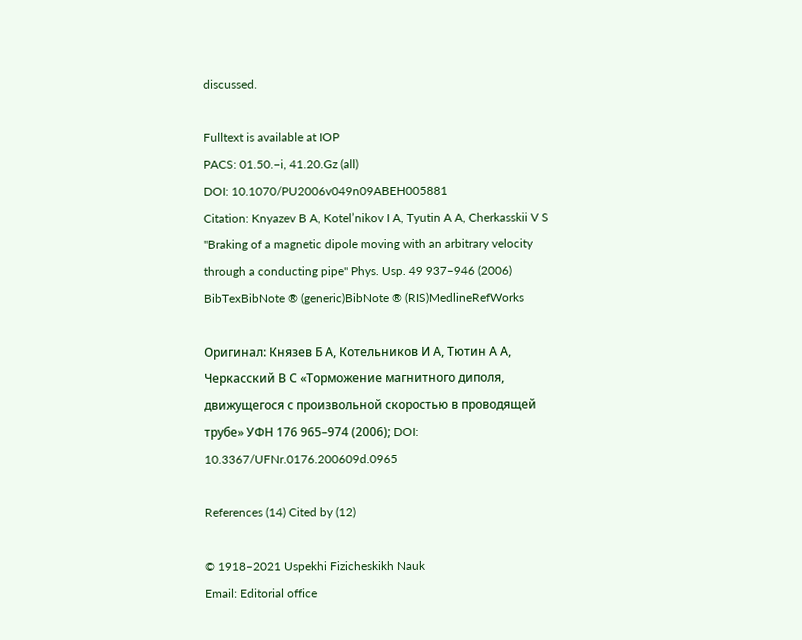discussed.

Fulltext is available at IOP
PACS: 01.50.−i, 41.20.Gz (all)
DOI: 10.1070/PU2006v049n09ABEH005881
Citation: Knyazev B A, Kotel’nikov I A, Tyutin A A, Cherkasskii V S "Braking of a magnetic dipole moving with an arbitrary velocity through a conducting pipe" Phys. Usp. 49 937–946 (2006)
BibTexBibNote ® (generic)BibNote ® (RIS)MedlineRefWorks

Оригинал: Князев Б А, Котельников И А, Тютин А А, Черкасский В С «Торможение магнитного диполя, движущегося с произвольной скоростью в проводящей трубе» УФН 176 965–974 (2006); DOI: 10.3367/UFNr.0176.200609d.0965

References (14) Cited by (12)

© 1918–2021 Uspekhi Fizicheskikh Nauk
Email: Editorial office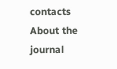contacts About the journal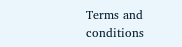Terms and conditions